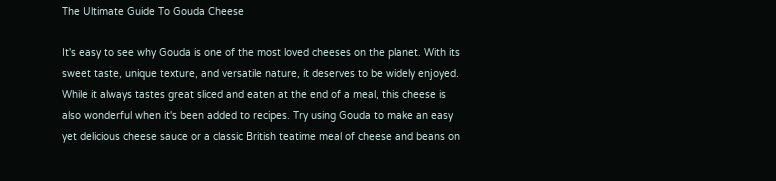The Ultimate Guide To Gouda Cheese

It's easy to see why Gouda is one of the most loved cheeses on the planet. With its sweet taste, unique texture, and versatile nature, it deserves to be widely enjoyed. While it always tastes great sliced and eaten at the end of a meal, this cheese is also wonderful when it's been added to recipes. Try using Gouda to make an easy yet delicious cheese sauce or a classic British teatime meal of cheese and beans on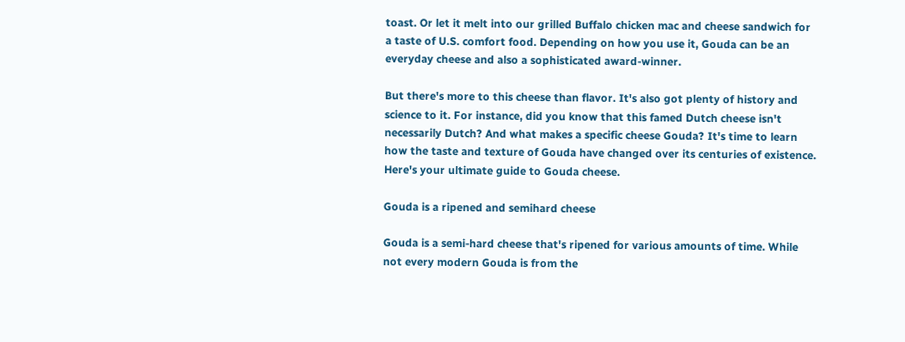toast. Or let it melt into our grilled Buffalo chicken mac and cheese sandwich for a taste of U.S. comfort food. Depending on how you use it, Gouda can be an everyday cheese and also a sophisticated award-winner.

But there's more to this cheese than flavor. It's also got plenty of history and science to it. For instance, did you know that this famed Dutch cheese isn't necessarily Dutch? And what makes a specific cheese Gouda? It's time to learn how the taste and texture of Gouda have changed over its centuries of existence. Here's your ultimate guide to Gouda cheese.

Gouda is a ripened and semihard cheese

Gouda is a semi-hard cheese that's ripened for various amounts of time. While not every modern Gouda is from the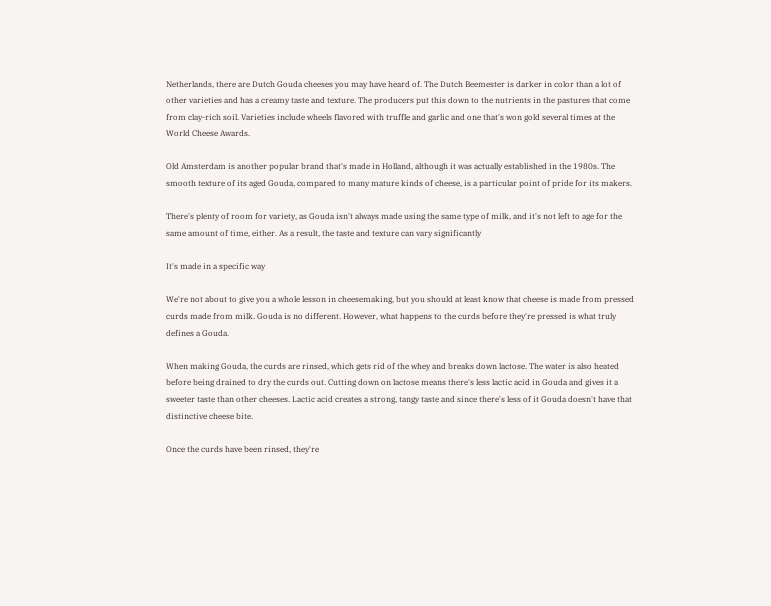Netherlands, there are Dutch Gouda cheeses you may have heard of. The Dutch Beemester is darker in color than a lot of other varieties and has a creamy taste and texture. The producers put this down to the nutrients in the pastures that come from clay-rich soil. Varieties include wheels flavored with truffle and garlic and one that's won gold several times at the World Cheese Awards.

Old Amsterdam is another popular brand that's made in Holland, although it was actually established in the 1980s. The smooth texture of its aged Gouda, compared to many mature kinds of cheese, is a particular point of pride for its makers.

There's plenty of room for variety, as Gouda isn't always made using the same type of milk, and it's not left to age for the same amount of time, either. As a result, the taste and texture can vary significantly

It's made in a specific way

We're not about to give you a whole lesson in cheesemaking, but you should at least know that cheese is made from pressed curds made from milk. Gouda is no different. However, what happens to the curds before they're pressed is what truly defines a Gouda.

When making Gouda, the curds are rinsed, which gets rid of the whey and breaks down lactose. The water is also heated before being drained to dry the curds out. Cutting down on lactose means there's less lactic acid in Gouda and gives it a sweeter taste than other cheeses. Lactic acid creates a strong, tangy taste and since there's less of it Gouda doesn't have that distinctive cheese bite.

Once the curds have been rinsed, they're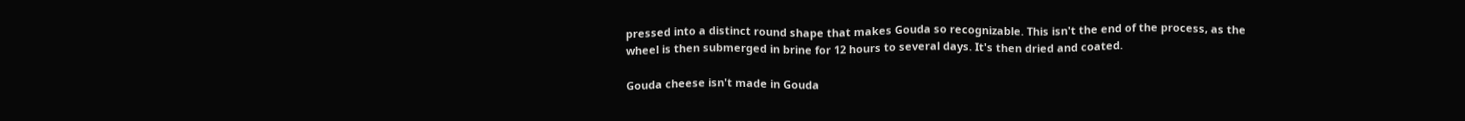pressed into a distinct round shape that makes Gouda so recognizable. This isn't the end of the process, as the wheel is then submerged in brine for 12 hours to several days. It's then dried and coated.

Gouda cheese isn't made in Gouda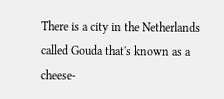There is a city in the Netherlands called Gouda that's known as a cheese-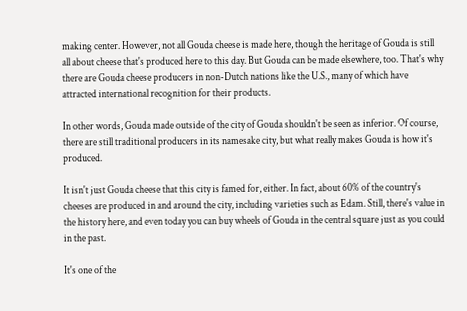making center. However, not all Gouda cheese is made here, though the heritage of Gouda is still all about cheese that's produced here to this day. But Gouda can be made elsewhere, too. That's why there are Gouda cheese producers in non-Dutch nations like the U.S., many of which have attracted international recognition for their products.

In other words, Gouda made outside of the city of Gouda shouldn't be seen as inferior. Of course, there are still traditional producers in its namesake city, but what really makes Gouda is how it's produced.

It isn't just Gouda cheese that this city is famed for, either. In fact, about 60% of the country's cheeses are produced in and around the city, including varieties such as Edam. Still, there's value in the history here, and even today you can buy wheels of Gouda in the central square just as you could in the past.

It's one of the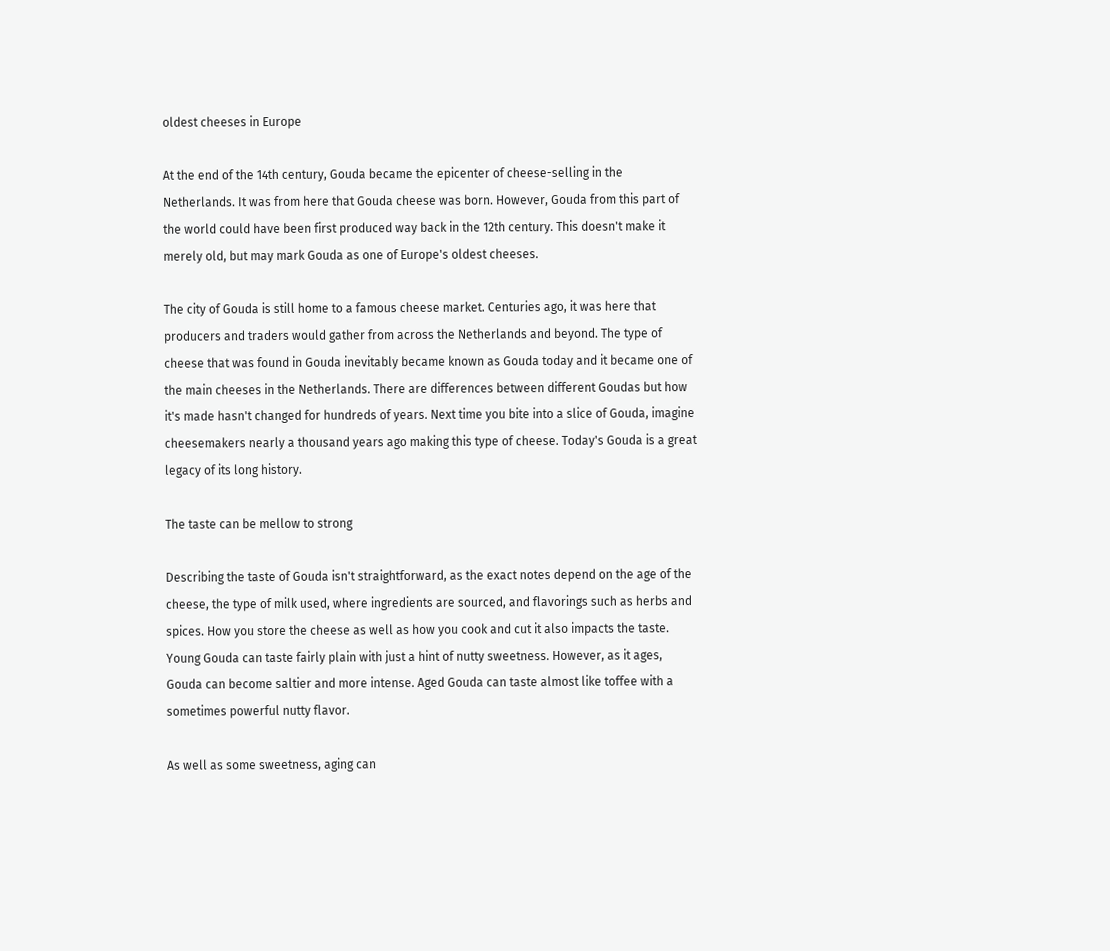oldest cheeses in Europe

At the end of the 14th century, Gouda became the epicenter of cheese-selling in the Netherlands. It was from here that Gouda cheese was born. However, Gouda from this part of the world could have been first produced way back in the 12th century. This doesn't make it merely old, but may mark Gouda as one of Europe's oldest cheeses.

The city of Gouda is still home to a famous cheese market. Centuries ago, it was here that producers and traders would gather from across the Netherlands and beyond. The type of cheese that was found in Gouda inevitably became known as Gouda today and it became one of the main cheeses in the Netherlands. There are differences between different Goudas but how it's made hasn't changed for hundreds of years. Next time you bite into a slice of Gouda, imagine cheesemakers nearly a thousand years ago making this type of cheese. Today's Gouda is a great legacy of its long history.

The taste can be mellow to strong

Describing the taste of Gouda isn't straightforward, as the exact notes depend on the age of the cheese, the type of milk used, where ingredients are sourced, and flavorings such as herbs and spices. How you store the cheese as well as how you cook and cut it also impacts the taste. Young Gouda can taste fairly plain with just a hint of nutty sweetness. However, as it ages, Gouda can become saltier and more intense. Aged Gouda can taste almost like toffee with a sometimes powerful nutty flavor.

As well as some sweetness, aging can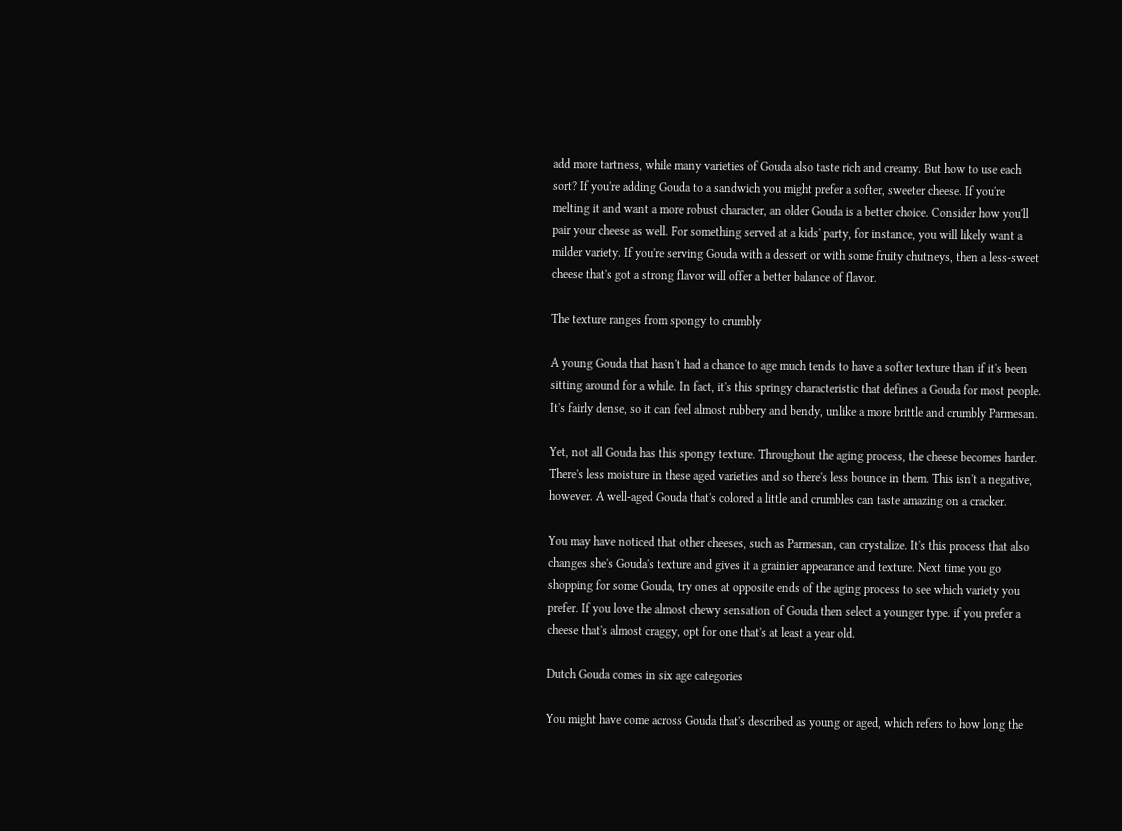add more tartness, while many varieties of Gouda also taste rich and creamy. But how to use each sort? If you're adding Gouda to a sandwich you might prefer a softer, sweeter cheese. If you're melting it and want a more robust character, an older Gouda is a better choice. Consider how you'll pair your cheese as well. For something served at a kids' party, for instance, you will likely want a milder variety. If you're serving Gouda with a dessert or with some fruity chutneys, then a less-sweet cheese that's got a strong flavor will offer a better balance of flavor.

The texture ranges from spongy to crumbly

A young Gouda that hasn't had a chance to age much tends to have a softer texture than if it's been sitting around for a while. In fact, it's this springy characteristic that defines a Gouda for most people. It's fairly dense, so it can feel almost rubbery and bendy, unlike a more brittle and crumbly Parmesan.

Yet, not all Gouda has this spongy texture. Throughout the aging process, the cheese becomes harder. There's less moisture in these aged varieties and so there's less bounce in them. This isn't a negative, however. A well-aged Gouda that's colored a little and crumbles can taste amazing on a cracker.

You may have noticed that other cheeses, such as Parmesan, can crystalize. It's this process that also changes she's Gouda's texture and gives it a grainier appearance and texture. Next time you go shopping for some Gouda, try ones at opposite ends of the aging process to see which variety you prefer. If you love the almost chewy sensation of Gouda then select a younger type. if you prefer a cheese that's almost craggy, opt for one that's at least a year old.

Dutch Gouda comes in six age categories

You might have come across Gouda that's described as young or aged, which refers to how long the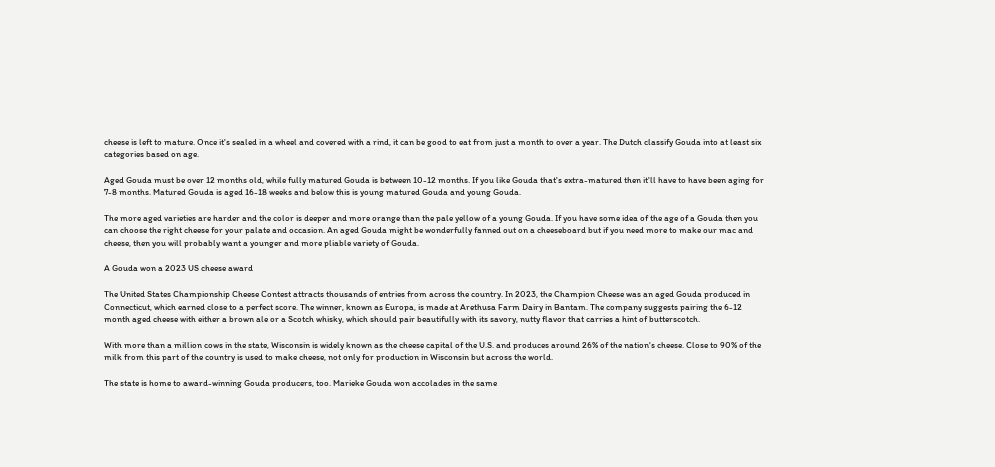cheese is left to mature. Once it's sealed in a wheel and covered with a rind, it can be good to eat from just a month to over a year. The Dutch classify Gouda into at least six categories based on age.

Aged Gouda must be over 12 months old, while fully matured Gouda is between 10-12 months. If you like Gouda that's extra-matured then it'll have to have been aging for 7-8 months. Matured Gouda is aged 16-18 weeks and below this is young matured Gouda and young Gouda.

The more aged varieties are harder and the color is deeper and more orange than the pale yellow of a young Gouda. If you have some idea of the age of a Gouda then you can choose the right cheese for your palate and occasion. An aged Gouda might be wonderfully fanned out on a cheeseboard but if you need more to make our mac and cheese, then you will probably want a younger and more pliable variety of Gouda.

A Gouda won a 2023 US cheese award

The United States Championship Cheese Contest attracts thousands of entries from across the country. In 2023, the Champion Cheese was an aged Gouda produced in Connecticut, which earned close to a perfect score. The winner, known as Europa, is made at Arethusa Farm Dairy in Bantam. The company suggests pairing the 6-12 month aged cheese with either a brown ale or a Scotch whisky, which should pair beautifully with its savory, nutty flavor that carries a hint of butterscotch.

With more than a million cows in the state, Wisconsin is widely known as the cheese capital of the U.S. and produces around 26% of the nation's cheese. Close to 90% of the milk from this part of the country is used to make cheese, not only for production in Wisconsin but across the world.

The state is home to award-winning Gouda producers, too. Marieke Gouda won accolades in the same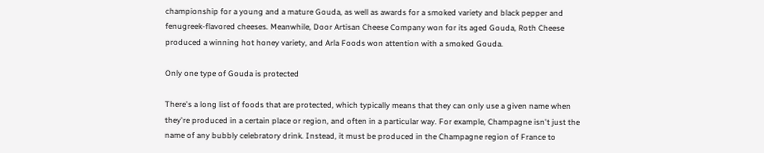championship for a young and a mature Gouda, as well as awards for a smoked variety and black pepper and fenugreek-flavored cheeses. Meanwhile, Door Artisan Cheese Company won for its aged Gouda, Roth Cheese produced a winning hot honey variety, and Arla Foods won attention with a smoked Gouda.

Only one type of Gouda is protected

There's a long list of foods that are protected, which typically means that they can only use a given name when they're produced in a certain place or region, and often in a particular way. For example, Champagne isn't just the name of any bubbly celebratory drink. Instead, it must be produced in the Champagne region of France to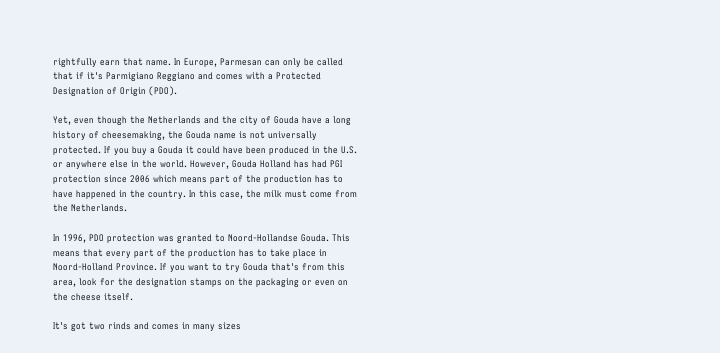rightfully earn that name. In Europe, Parmesan can only be called that if it's Parmigiano Reggiano and comes with a Protected Designation of Origin (PDO).

Yet, even though the Netherlands and the city of Gouda have a long history of cheesemaking, the Gouda name is not universally protected. If you buy a Gouda it could have been produced in the U.S. or anywhere else in the world. However, Gouda Holland has had PGI protection since 2006 which means part of the production has to have happened in the country. In this case, the milk must come from the Netherlands.

In 1996, PDO protection was granted to Noord-Hollandse Gouda. This means that every part of the production has to take place in Noord-Holland Province. If you want to try Gouda that's from this area, look for the designation stamps on the packaging or even on the cheese itself.

It's got two rinds and comes in many sizes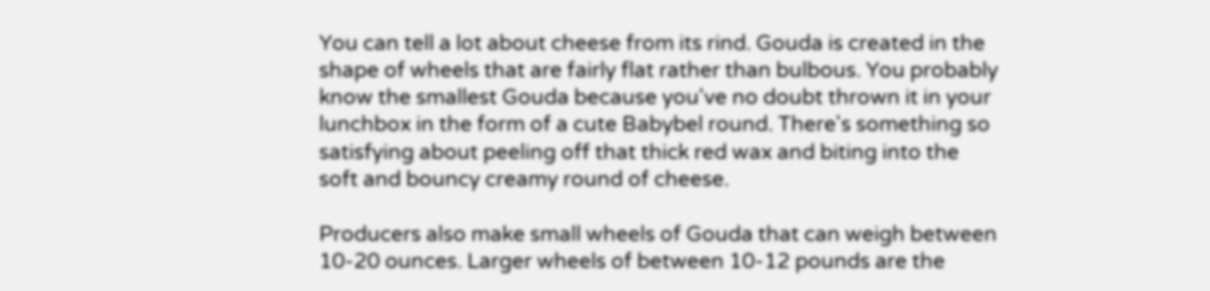You can tell a lot about cheese from its rind. Gouda is created in the shape of wheels that are fairly flat rather than bulbous. You probably know the smallest Gouda because you've no doubt thrown it in your lunchbox in the form of a cute Babybel round. There's something so satisfying about peeling off that thick red wax and biting into the soft and bouncy creamy round of cheese.

Producers also make small wheels of Gouda that can weigh between 10-20 ounces. Larger wheels of between 10-12 pounds are the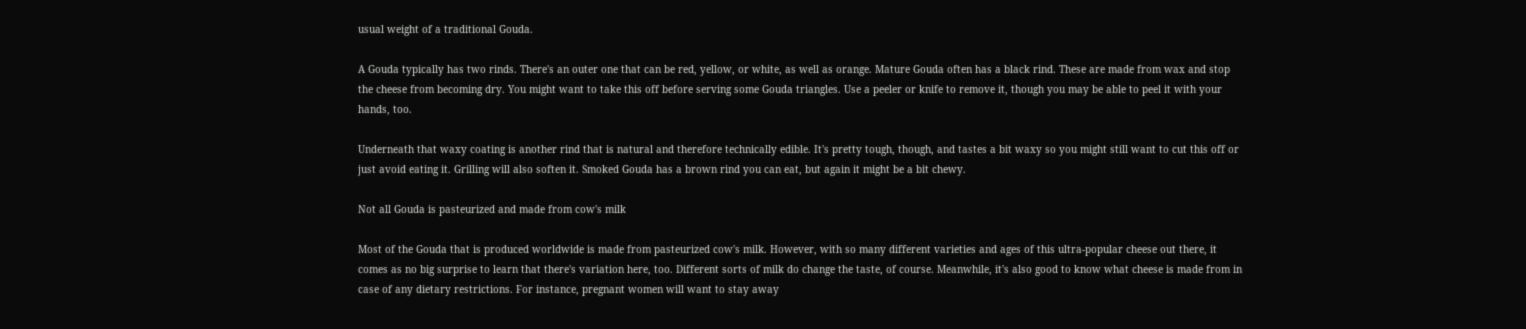usual weight of a traditional Gouda.

A Gouda typically has two rinds. There's an outer one that can be red, yellow, or white, as well as orange. Mature Gouda often has a black rind. These are made from wax and stop the cheese from becoming dry. You might want to take this off before serving some Gouda triangles. Use a peeler or knife to remove it, though you may be able to peel it with your hands, too.

Underneath that waxy coating is another rind that is natural and therefore technically edible. It's pretty tough, though, and tastes a bit waxy so you might still want to cut this off or just avoid eating it. Grilling will also soften it. Smoked Gouda has a brown rind you can eat, but again it might be a bit chewy.

Not all Gouda is pasteurized and made from cow's milk

Most of the Gouda that is produced worldwide is made from pasteurized cow's milk. However, with so many different varieties and ages of this ultra-popular cheese out there, it comes as no big surprise to learn that there's variation here, too. Different sorts of milk do change the taste, of course. Meanwhile, it's also good to know what cheese is made from in case of any dietary restrictions. For instance, pregnant women will want to stay away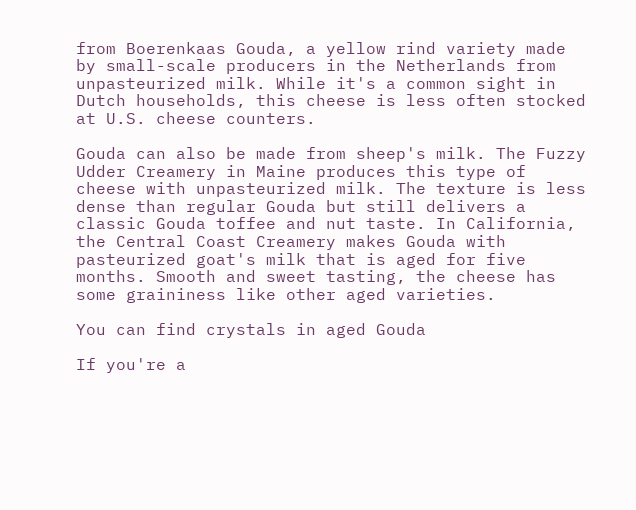from Boerenkaas Gouda, a yellow rind variety made by small-scale producers in the Netherlands from unpasteurized milk. While it's a common sight in Dutch households, this cheese is less often stocked at U.S. cheese counters.

Gouda can also be made from sheep's milk. The Fuzzy Udder Creamery in Maine produces this type of cheese with unpasteurized milk. The texture is less dense than regular Gouda but still delivers a classic Gouda toffee and nut taste. In California, the Central Coast Creamery makes Gouda with pasteurized goat's milk that is aged for five months. Smooth and sweet tasting, the cheese has some graininess like other aged varieties.

You can find crystals in aged Gouda

If you're a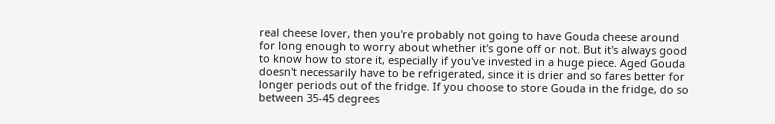real cheese lover, then you're probably not going to have Gouda cheese around for long enough to worry about whether it's gone off or not. But it's always good to know how to store it, especially if you've invested in a huge piece. Aged Gouda doesn't necessarily have to be refrigerated, since it is drier and so fares better for longer periods out of the fridge. If you choose to store Gouda in the fridge, do so between 35-45 degrees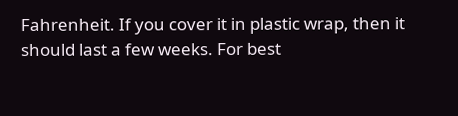Fahrenheit. If you cover it in plastic wrap, then it should last a few weeks. For best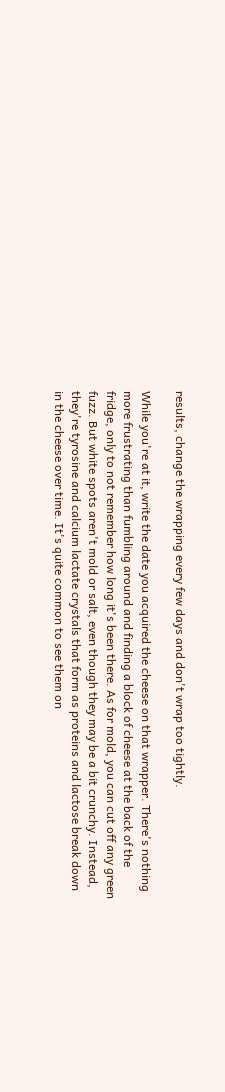results, change the wrapping every few days and don't wrap too tightly.

While you're at it, write the date you acquired the cheese on that wrapper. There's nothing more frustrating than fumbling around and finding a block of cheese at the back of the fridge, only to not remember how long it's been there. As for mold, you can cut off any green fuzz. But white spots aren't mold or salt, even though they may be a bit crunchy. Instead, they're tyrosine and calcium lactate crystals that form as proteins and lactose break down in the cheese over time. It's quite common to see them on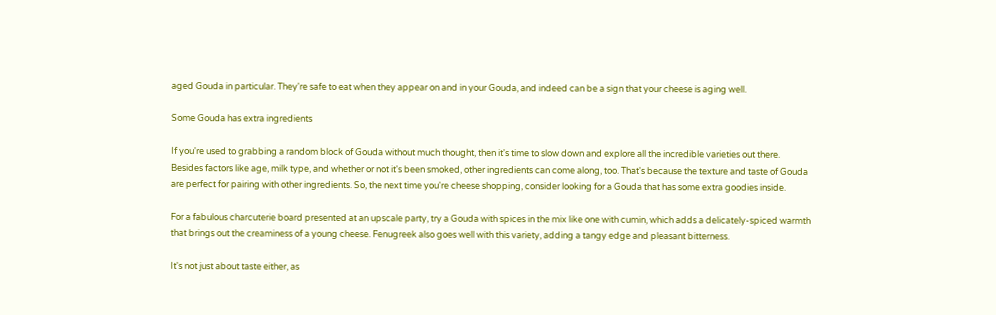aged Gouda in particular. They're safe to eat when they appear on and in your Gouda, and indeed can be a sign that your cheese is aging well.

Some Gouda has extra ingredients

If you're used to grabbing a random block of Gouda without much thought, then it's time to slow down and explore all the incredible varieties out there. Besides factors like age, milk type, and whether or not it's been smoked, other ingredients can come along, too. That's because the texture and taste of Gouda are perfect for pairing with other ingredients. So, the next time you're cheese shopping, consider looking for a Gouda that has some extra goodies inside.

For a fabulous charcuterie board presented at an upscale party, try a Gouda with spices in the mix like one with cumin, which adds a delicately-spiced warmth that brings out the creaminess of a young cheese. Fenugreek also goes well with this variety, adding a tangy edge and pleasant bitterness.

It's not just about taste either, as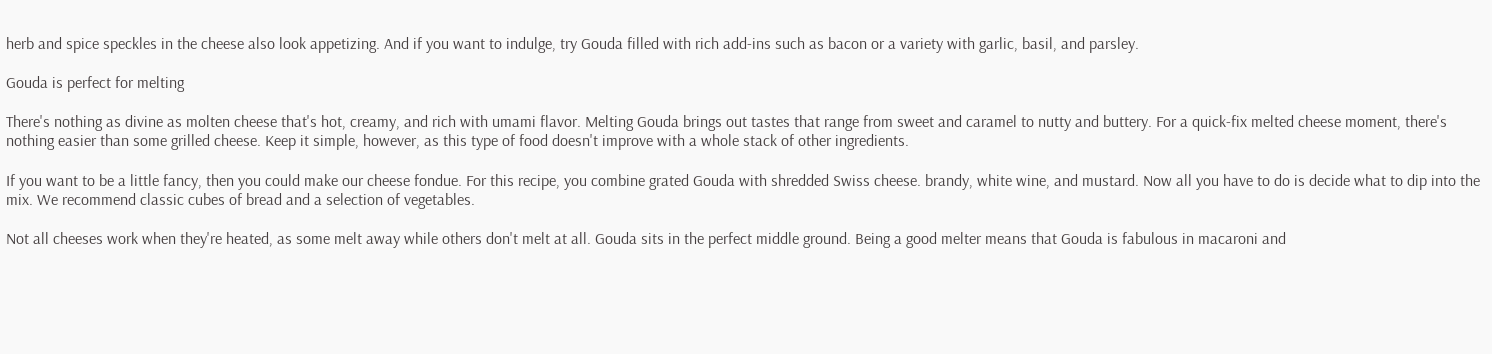herb and spice speckles in the cheese also look appetizing. And if you want to indulge, try Gouda filled with rich add-ins such as bacon or a variety with garlic, basil, and parsley.

Gouda is perfect for melting

There's nothing as divine as molten cheese that's hot, creamy, and rich with umami flavor. Melting Gouda brings out tastes that range from sweet and caramel to nutty and buttery. For a quick-fix melted cheese moment, there's nothing easier than some grilled cheese. Keep it simple, however, as this type of food doesn't improve with a whole stack of other ingredients.

If you want to be a little fancy, then you could make our cheese fondue. For this recipe, you combine grated Gouda with shredded Swiss cheese. brandy, white wine, and mustard. Now all you have to do is decide what to dip into the mix. We recommend classic cubes of bread and a selection of vegetables.

Not all cheeses work when they're heated, as some melt away while others don't melt at all. Gouda sits in the perfect middle ground. Being a good melter means that Gouda is fabulous in macaroni and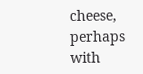cheese, perhaps with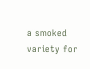a smoked variety for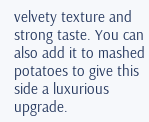velvety texture and strong taste. You can also add it to mashed potatoes to give this side a luxurious upgrade.